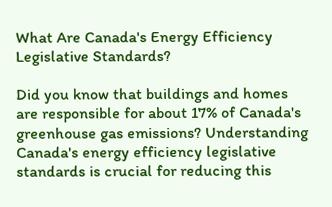What Are Canada's Energy Efficiency Legislative Standards?

Did you know that buildings and homes are responsible for about 17% of Canada's greenhouse gas emissions? Understanding Canada's energy efficiency legislative standards is crucial for reducing this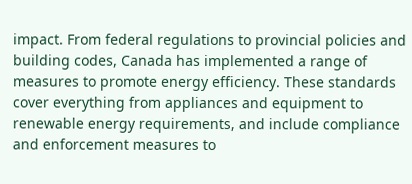impact. From federal regulations to provincial policies and building codes, Canada has implemented a range of measures to promote energy efficiency. These standards cover everything from appliances and equipment to renewable energy requirements, and include compliance and enforcement measures to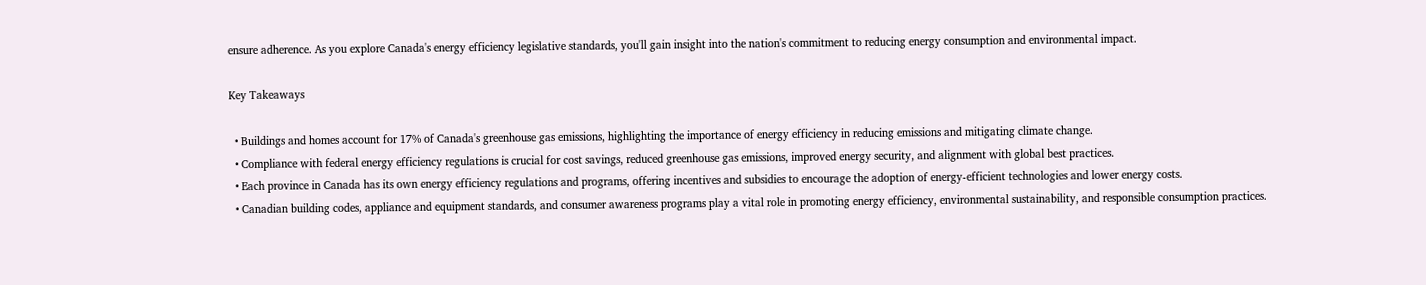ensure adherence. As you explore Canada's energy efficiency legislative standards, you'll gain insight into the nation's commitment to reducing energy consumption and environmental impact.

Key Takeaways

  • Buildings and homes account for 17% of Canada's greenhouse gas emissions, highlighting the importance of energy efficiency in reducing emissions and mitigating climate change.
  • Compliance with federal energy efficiency regulations is crucial for cost savings, reduced greenhouse gas emissions, improved energy security, and alignment with global best practices.
  • Each province in Canada has its own energy efficiency regulations and programs, offering incentives and subsidies to encourage the adoption of energy-efficient technologies and lower energy costs.
  • Canadian building codes, appliance and equipment standards, and consumer awareness programs play a vital role in promoting energy efficiency, environmental sustainability, and responsible consumption practices.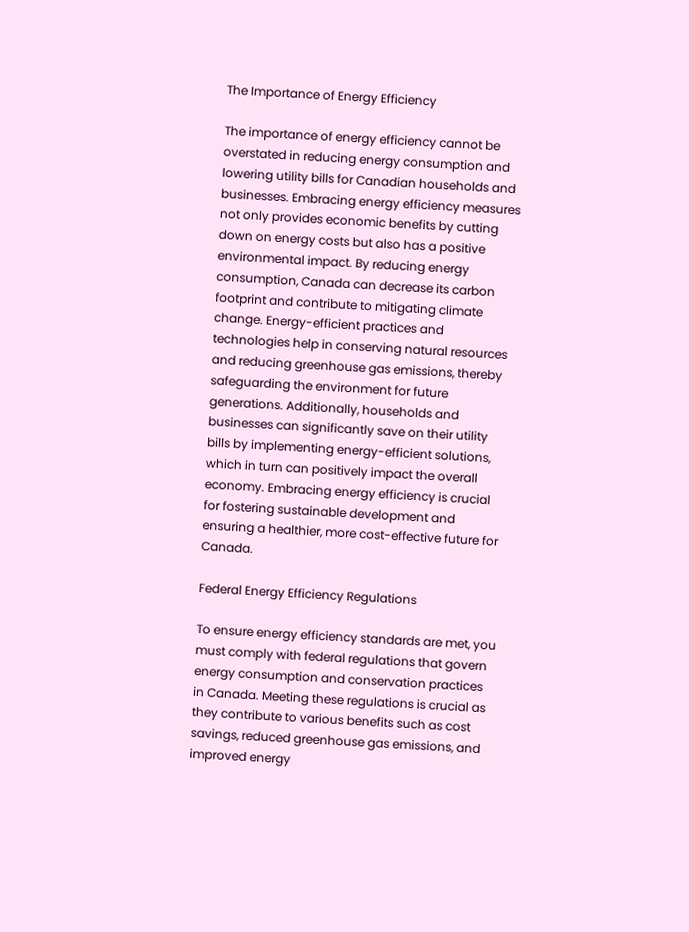The Importance of Energy Efficiency

The importance of energy efficiency cannot be overstated in reducing energy consumption and lowering utility bills for Canadian households and businesses. Embracing energy efficiency measures not only provides economic benefits by cutting down on energy costs but also has a positive environmental impact. By reducing energy consumption, Canada can decrease its carbon footprint and contribute to mitigating climate change. Energy-efficient practices and technologies help in conserving natural resources and reducing greenhouse gas emissions, thereby safeguarding the environment for future generations. Additionally, households and businesses can significantly save on their utility bills by implementing energy-efficient solutions, which in turn can positively impact the overall economy. Embracing energy efficiency is crucial for fostering sustainable development and ensuring a healthier, more cost-effective future for Canada.

Federal Energy Efficiency Regulations

To ensure energy efficiency standards are met, you must comply with federal regulations that govern energy consumption and conservation practices in Canada. Meeting these regulations is crucial as they contribute to various benefits such as cost savings, reduced greenhouse gas emissions, and improved energy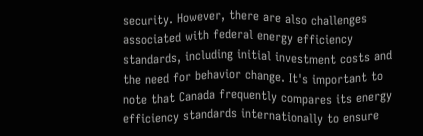security. However, there are also challenges associated with federal energy efficiency standards, including initial investment costs and the need for behavior change. It's important to note that Canada frequently compares its energy efficiency standards internationally to ensure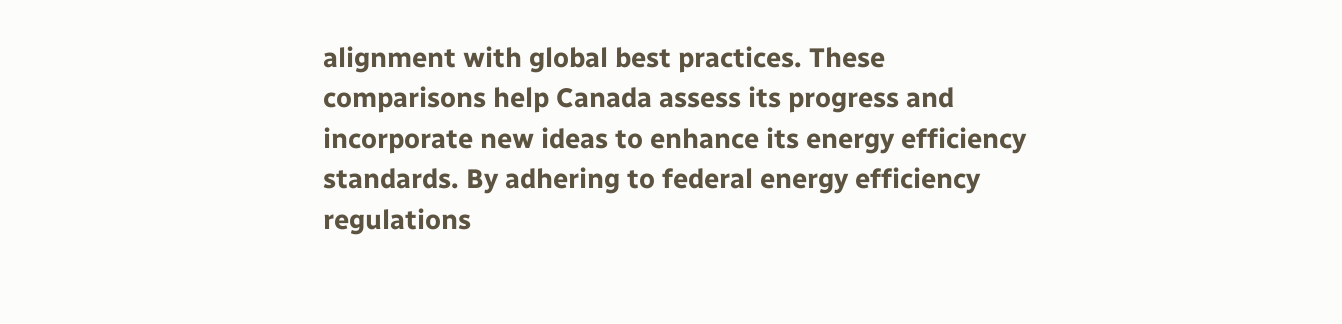alignment with global best practices. These comparisons help Canada assess its progress and incorporate new ideas to enhance its energy efficiency standards. By adhering to federal energy efficiency regulations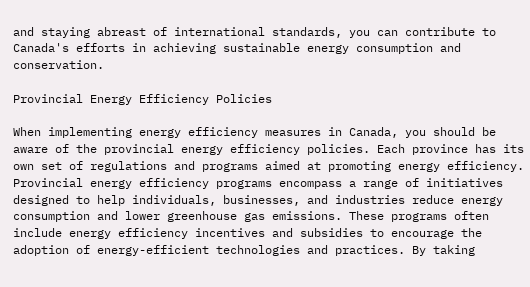and staying abreast of international standards, you can contribute to Canada's efforts in achieving sustainable energy consumption and conservation.

Provincial Energy Efficiency Policies

When implementing energy efficiency measures in Canada, you should be aware of the provincial energy efficiency policies. Each province has its own set of regulations and programs aimed at promoting energy efficiency. Provincial energy efficiency programs encompass a range of initiatives designed to help individuals, businesses, and industries reduce energy consumption and lower greenhouse gas emissions. These programs often include energy efficiency incentives and subsidies to encourage the adoption of energy-efficient technologies and practices. By taking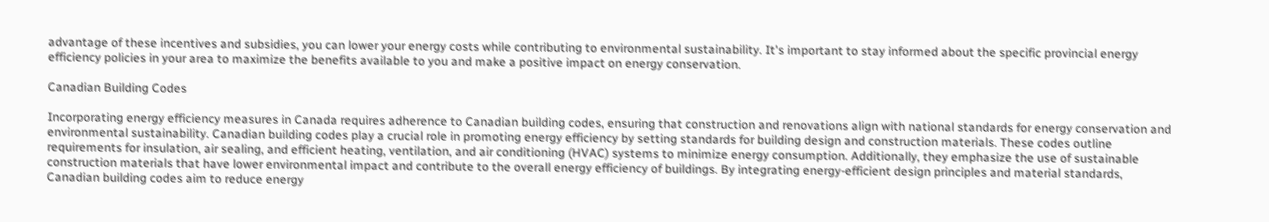advantage of these incentives and subsidies, you can lower your energy costs while contributing to environmental sustainability. It's important to stay informed about the specific provincial energy efficiency policies in your area to maximize the benefits available to you and make a positive impact on energy conservation.

Canadian Building Codes

Incorporating energy efficiency measures in Canada requires adherence to Canadian building codes, ensuring that construction and renovations align with national standards for energy conservation and environmental sustainability. Canadian building codes play a crucial role in promoting energy efficiency by setting standards for building design and construction materials. These codes outline requirements for insulation, air sealing, and efficient heating, ventilation, and air conditioning (HVAC) systems to minimize energy consumption. Additionally, they emphasize the use of sustainable construction materials that have lower environmental impact and contribute to the overall energy efficiency of buildings. By integrating energy-efficient design principles and material standards, Canadian building codes aim to reduce energy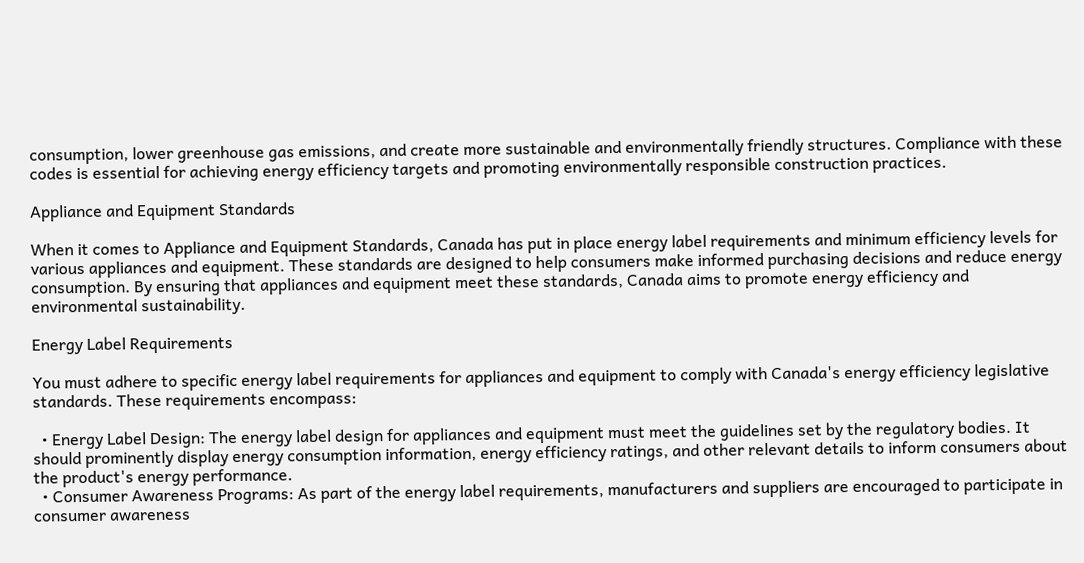consumption, lower greenhouse gas emissions, and create more sustainable and environmentally friendly structures. Compliance with these codes is essential for achieving energy efficiency targets and promoting environmentally responsible construction practices.

Appliance and Equipment Standards

When it comes to Appliance and Equipment Standards, Canada has put in place energy label requirements and minimum efficiency levels for various appliances and equipment. These standards are designed to help consumers make informed purchasing decisions and reduce energy consumption. By ensuring that appliances and equipment meet these standards, Canada aims to promote energy efficiency and environmental sustainability.

Energy Label Requirements

You must adhere to specific energy label requirements for appliances and equipment to comply with Canada's energy efficiency legislative standards. These requirements encompass:

  • Energy Label Design: The energy label design for appliances and equipment must meet the guidelines set by the regulatory bodies. It should prominently display energy consumption information, energy efficiency ratings, and other relevant details to inform consumers about the product's energy performance.
  • Consumer Awareness Programs: As part of the energy label requirements, manufacturers and suppliers are encouraged to participate in consumer awareness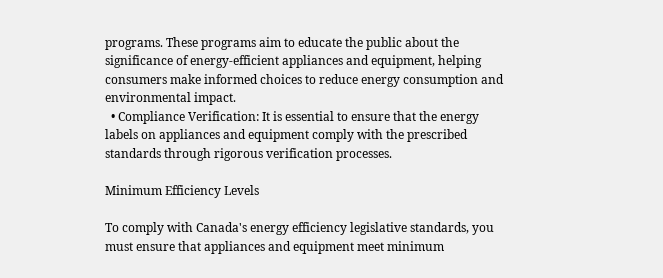programs. These programs aim to educate the public about the significance of energy-efficient appliances and equipment, helping consumers make informed choices to reduce energy consumption and environmental impact.
  • Compliance Verification: It is essential to ensure that the energy labels on appliances and equipment comply with the prescribed standards through rigorous verification processes.

Minimum Efficiency Levels

To comply with Canada's energy efficiency legislative standards, you must ensure that appliances and equipment meet minimum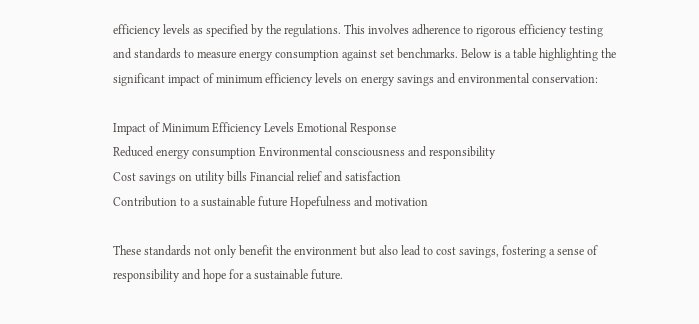efficiency levels as specified by the regulations. This involves adherence to rigorous efficiency testing and standards to measure energy consumption against set benchmarks. Below is a table highlighting the significant impact of minimum efficiency levels on energy savings and environmental conservation:

Impact of Minimum Efficiency Levels Emotional Response
Reduced energy consumption Environmental consciousness and responsibility
Cost savings on utility bills Financial relief and satisfaction
Contribution to a sustainable future Hopefulness and motivation

These standards not only benefit the environment but also lead to cost savings, fostering a sense of responsibility and hope for a sustainable future.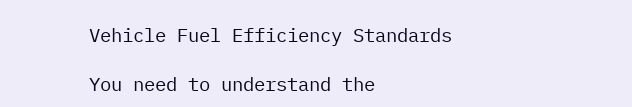Vehicle Fuel Efficiency Standards

You need to understand the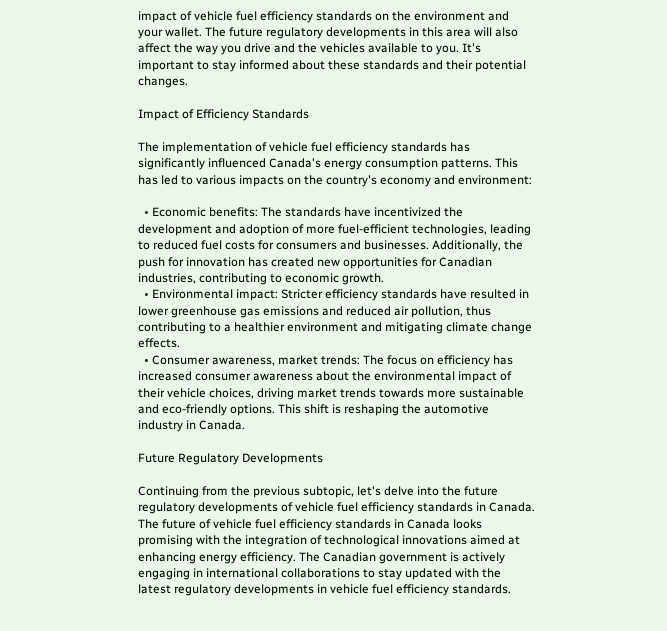impact of vehicle fuel efficiency standards on the environment and your wallet. The future regulatory developments in this area will also affect the way you drive and the vehicles available to you. It's important to stay informed about these standards and their potential changes.

Impact of Efficiency Standards

The implementation of vehicle fuel efficiency standards has significantly influenced Canada's energy consumption patterns. This has led to various impacts on the country's economy and environment:

  • Economic benefits: The standards have incentivized the development and adoption of more fuel-efficient technologies, leading to reduced fuel costs for consumers and businesses. Additionally, the push for innovation has created new opportunities for Canadian industries, contributing to economic growth.
  • Environmental impact: Stricter efficiency standards have resulted in lower greenhouse gas emissions and reduced air pollution, thus contributing to a healthier environment and mitigating climate change effects.
  • Consumer awareness, market trends: The focus on efficiency has increased consumer awareness about the environmental impact of their vehicle choices, driving market trends towards more sustainable and eco-friendly options. This shift is reshaping the automotive industry in Canada.

Future Regulatory Developments

Continuing from the previous subtopic, let's delve into the future regulatory developments of vehicle fuel efficiency standards in Canada. The future of vehicle fuel efficiency standards in Canada looks promising with the integration of technological innovations aimed at enhancing energy efficiency. The Canadian government is actively engaging in international collaborations to stay updated with the latest regulatory developments in vehicle fuel efficiency standards.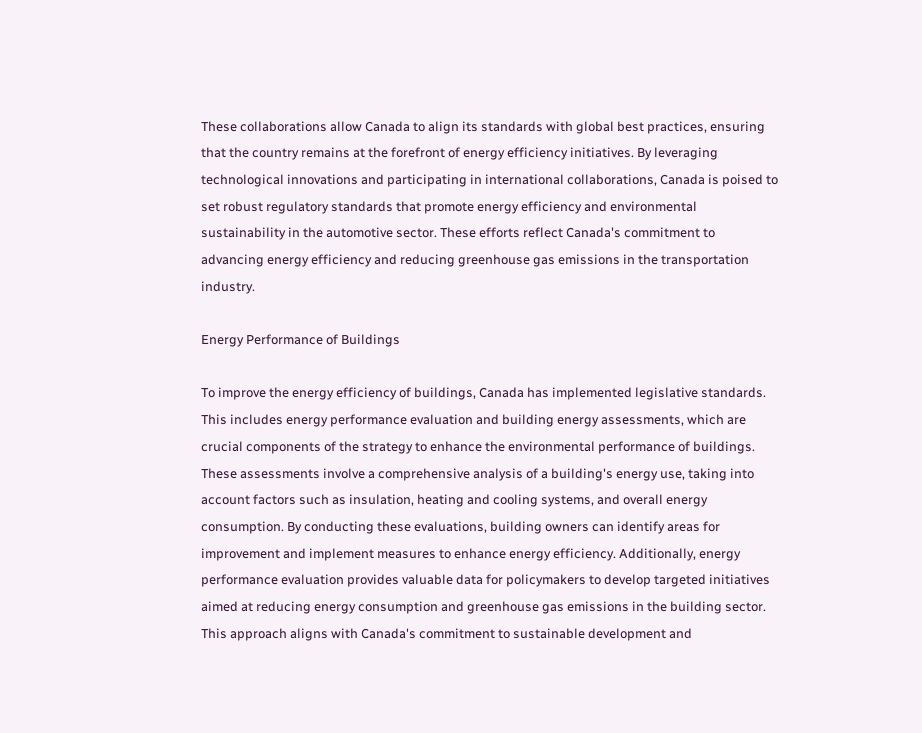These collaborations allow Canada to align its standards with global best practices, ensuring that the country remains at the forefront of energy efficiency initiatives. By leveraging technological innovations and participating in international collaborations, Canada is poised to set robust regulatory standards that promote energy efficiency and environmental sustainability in the automotive sector. These efforts reflect Canada's commitment to advancing energy efficiency and reducing greenhouse gas emissions in the transportation industry.

Energy Performance of Buildings

To improve the energy efficiency of buildings, Canada has implemented legislative standards. This includes energy performance evaluation and building energy assessments, which are crucial components of the strategy to enhance the environmental performance of buildings. These assessments involve a comprehensive analysis of a building's energy use, taking into account factors such as insulation, heating and cooling systems, and overall energy consumption. By conducting these evaluations, building owners can identify areas for improvement and implement measures to enhance energy efficiency. Additionally, energy performance evaluation provides valuable data for policymakers to develop targeted initiatives aimed at reducing energy consumption and greenhouse gas emissions in the building sector. This approach aligns with Canada's commitment to sustainable development and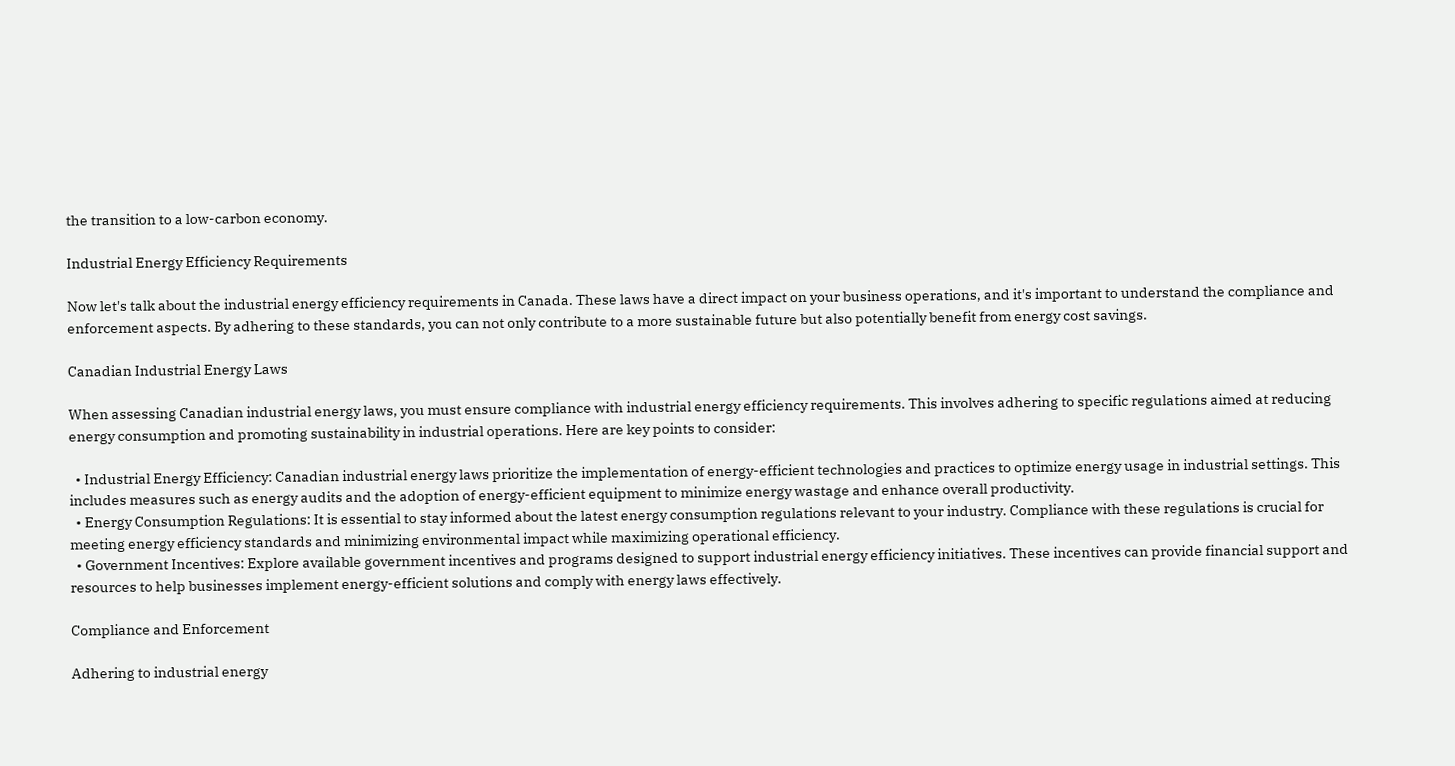the transition to a low-carbon economy.

Industrial Energy Efficiency Requirements

Now let's talk about the industrial energy efficiency requirements in Canada. These laws have a direct impact on your business operations, and it's important to understand the compliance and enforcement aspects. By adhering to these standards, you can not only contribute to a more sustainable future but also potentially benefit from energy cost savings.

Canadian Industrial Energy Laws

When assessing Canadian industrial energy laws, you must ensure compliance with industrial energy efficiency requirements. This involves adhering to specific regulations aimed at reducing energy consumption and promoting sustainability in industrial operations. Here are key points to consider:

  • Industrial Energy Efficiency: Canadian industrial energy laws prioritize the implementation of energy-efficient technologies and practices to optimize energy usage in industrial settings. This includes measures such as energy audits and the adoption of energy-efficient equipment to minimize energy wastage and enhance overall productivity.
  • Energy Consumption Regulations: It is essential to stay informed about the latest energy consumption regulations relevant to your industry. Compliance with these regulations is crucial for meeting energy efficiency standards and minimizing environmental impact while maximizing operational efficiency.
  • Government Incentives: Explore available government incentives and programs designed to support industrial energy efficiency initiatives. These incentives can provide financial support and resources to help businesses implement energy-efficient solutions and comply with energy laws effectively.

Compliance and Enforcement

Adhering to industrial energy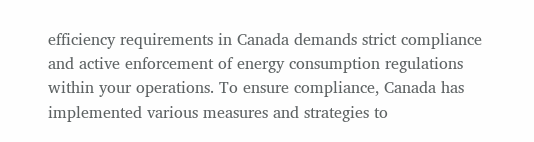efficiency requirements in Canada demands strict compliance and active enforcement of energy consumption regulations within your operations. To ensure compliance, Canada has implemented various measures and strategies to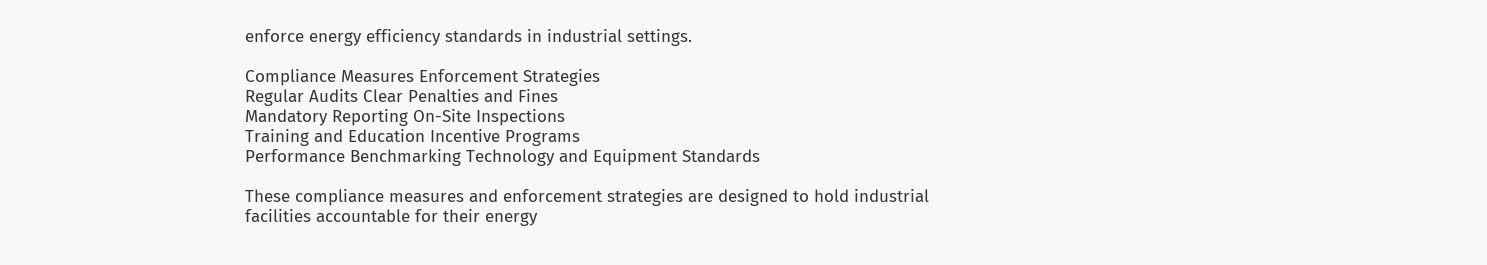enforce energy efficiency standards in industrial settings.

Compliance Measures Enforcement Strategies
Regular Audits Clear Penalties and Fines
Mandatory Reporting On-Site Inspections
Training and Education Incentive Programs
Performance Benchmarking Technology and Equipment Standards

These compliance measures and enforcement strategies are designed to hold industrial facilities accountable for their energy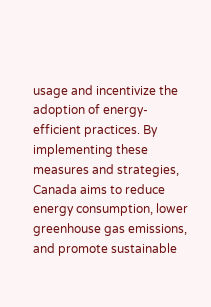usage and incentivize the adoption of energy-efficient practices. By implementing these measures and strategies, Canada aims to reduce energy consumption, lower greenhouse gas emissions, and promote sustainable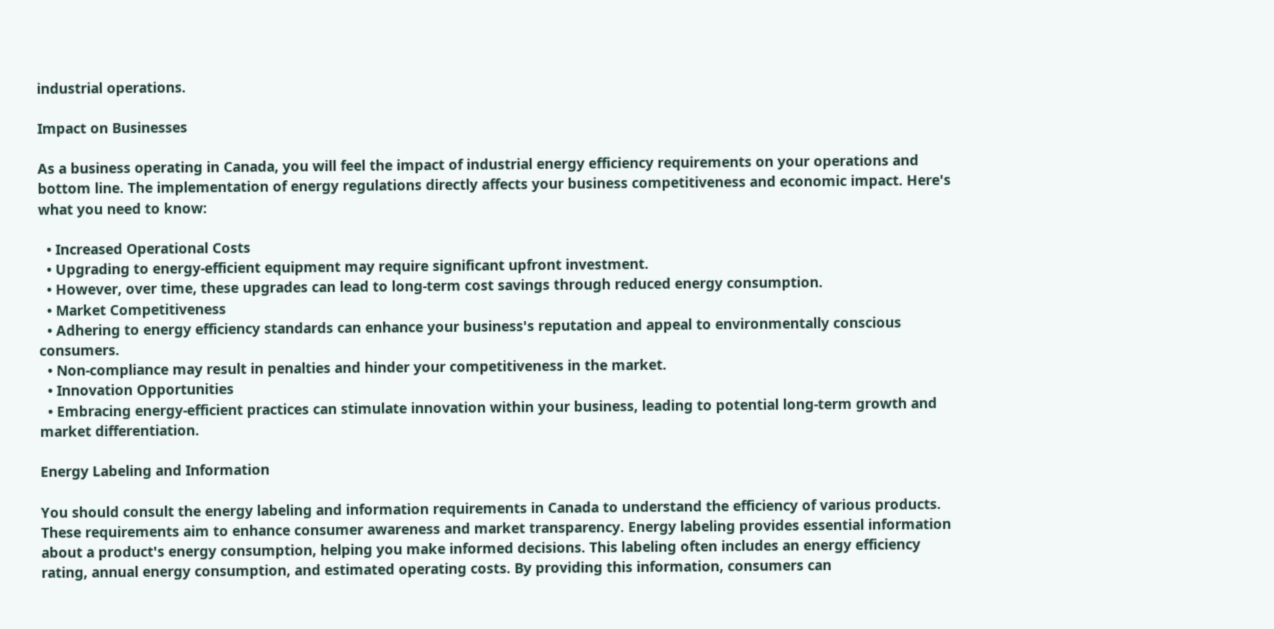industrial operations.

Impact on Businesses

As a business operating in Canada, you will feel the impact of industrial energy efficiency requirements on your operations and bottom line. The implementation of energy regulations directly affects your business competitiveness and economic impact. Here's what you need to know:

  • Increased Operational Costs
  • Upgrading to energy-efficient equipment may require significant upfront investment.
  • However, over time, these upgrades can lead to long-term cost savings through reduced energy consumption.
  • Market Competitiveness
  • Adhering to energy efficiency standards can enhance your business's reputation and appeal to environmentally conscious consumers.
  • Non-compliance may result in penalties and hinder your competitiveness in the market.
  • Innovation Opportunities
  • Embracing energy-efficient practices can stimulate innovation within your business, leading to potential long-term growth and market differentiation.

Energy Labeling and Information

You should consult the energy labeling and information requirements in Canada to understand the efficiency of various products. These requirements aim to enhance consumer awareness and market transparency. Energy labeling provides essential information about a product's energy consumption, helping you make informed decisions. This labeling often includes an energy efficiency rating, annual energy consumption, and estimated operating costs. By providing this information, consumers can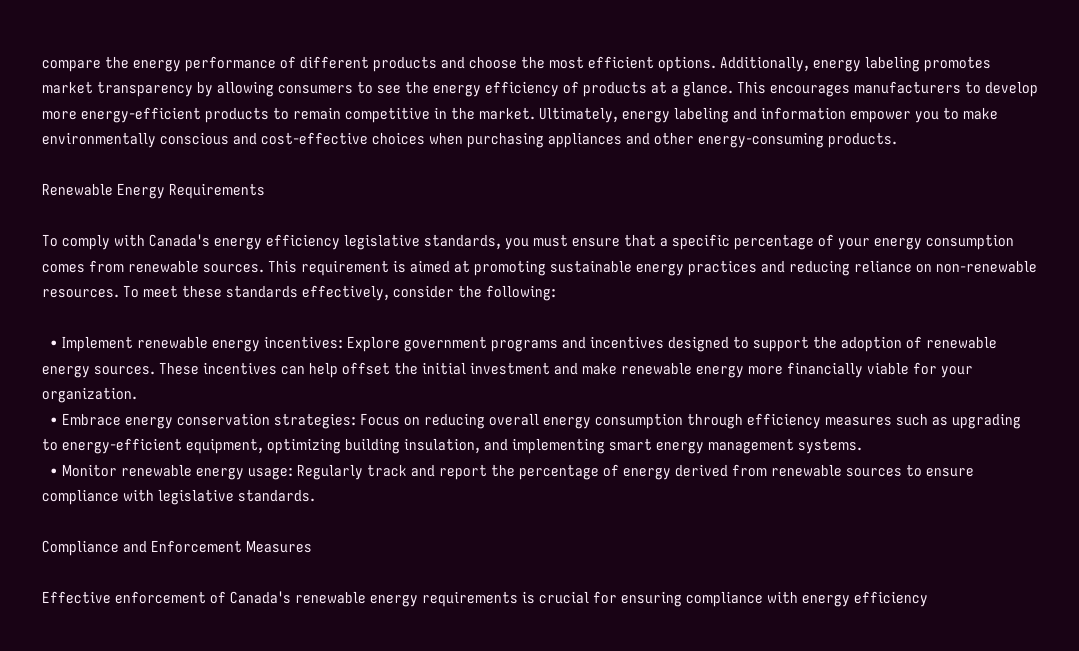compare the energy performance of different products and choose the most efficient options. Additionally, energy labeling promotes market transparency by allowing consumers to see the energy efficiency of products at a glance. This encourages manufacturers to develop more energy-efficient products to remain competitive in the market. Ultimately, energy labeling and information empower you to make environmentally conscious and cost-effective choices when purchasing appliances and other energy-consuming products.

Renewable Energy Requirements

To comply with Canada's energy efficiency legislative standards, you must ensure that a specific percentage of your energy consumption comes from renewable sources. This requirement is aimed at promoting sustainable energy practices and reducing reliance on non-renewable resources. To meet these standards effectively, consider the following:

  • Implement renewable energy incentives: Explore government programs and incentives designed to support the adoption of renewable energy sources. These incentives can help offset the initial investment and make renewable energy more financially viable for your organization.
  • Embrace energy conservation strategies: Focus on reducing overall energy consumption through efficiency measures such as upgrading to energy-efficient equipment, optimizing building insulation, and implementing smart energy management systems.
  • Monitor renewable energy usage: Regularly track and report the percentage of energy derived from renewable sources to ensure compliance with legislative standards.

Compliance and Enforcement Measures

Effective enforcement of Canada's renewable energy requirements is crucial for ensuring compliance with energy efficiency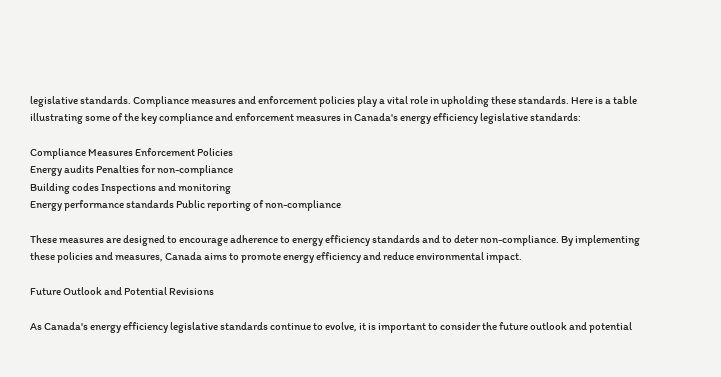legislative standards. Compliance measures and enforcement policies play a vital role in upholding these standards. Here is a table illustrating some of the key compliance and enforcement measures in Canada's energy efficiency legislative standards:

Compliance Measures Enforcement Policies
Energy audits Penalties for non-compliance
Building codes Inspections and monitoring
Energy performance standards Public reporting of non-compliance

These measures are designed to encourage adherence to energy efficiency standards and to deter non-compliance. By implementing these policies and measures, Canada aims to promote energy efficiency and reduce environmental impact.

Future Outlook and Potential Revisions

As Canada's energy efficiency legislative standards continue to evolve, it is important to consider the future outlook and potential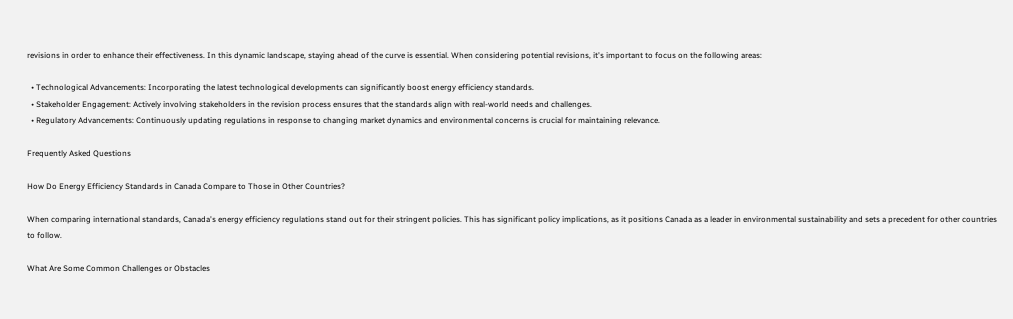revisions in order to enhance their effectiveness. In this dynamic landscape, staying ahead of the curve is essential. When considering potential revisions, it's important to focus on the following areas:

  • Technological Advancements: Incorporating the latest technological developments can significantly boost energy efficiency standards.
  • Stakeholder Engagement: Actively involving stakeholders in the revision process ensures that the standards align with real-world needs and challenges.
  • Regulatory Advancements: Continuously updating regulations in response to changing market dynamics and environmental concerns is crucial for maintaining relevance.

Frequently Asked Questions

How Do Energy Efficiency Standards in Canada Compare to Those in Other Countries?

When comparing international standards, Canada's energy efficiency regulations stand out for their stringent policies. This has significant policy implications, as it positions Canada as a leader in environmental sustainability and sets a precedent for other countries to follow.

What Are Some Common Challenges or Obstacles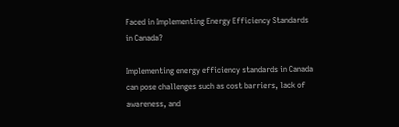Faced in Implementing Energy Efficiency Standards in Canada?

Implementing energy efficiency standards in Canada can pose challenges such as cost barriers, lack of awareness, and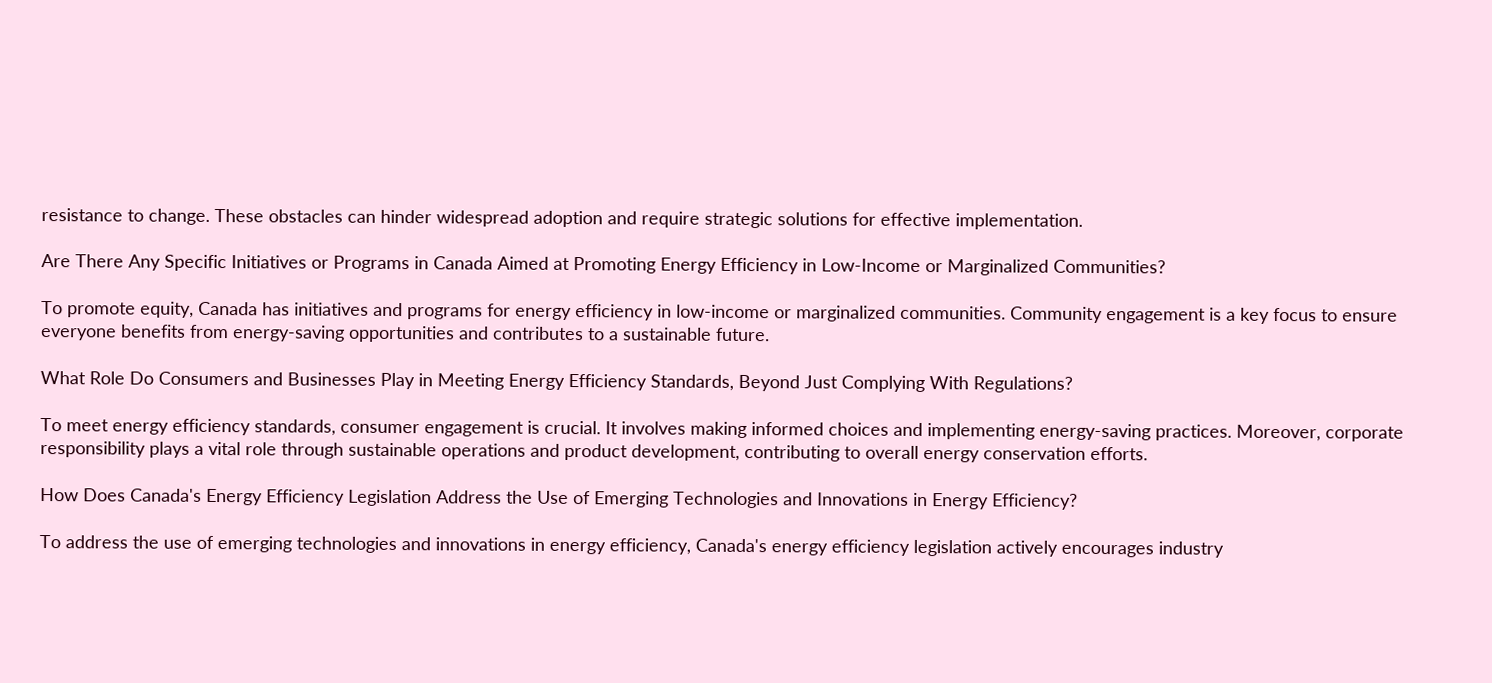resistance to change. These obstacles can hinder widespread adoption and require strategic solutions for effective implementation.

Are There Any Specific Initiatives or Programs in Canada Aimed at Promoting Energy Efficiency in Low-Income or Marginalized Communities?

To promote equity, Canada has initiatives and programs for energy efficiency in low-income or marginalized communities. Community engagement is a key focus to ensure everyone benefits from energy-saving opportunities and contributes to a sustainable future.

What Role Do Consumers and Businesses Play in Meeting Energy Efficiency Standards, Beyond Just Complying With Regulations?

To meet energy efficiency standards, consumer engagement is crucial. It involves making informed choices and implementing energy-saving practices. Moreover, corporate responsibility plays a vital role through sustainable operations and product development, contributing to overall energy conservation efforts.

How Does Canada's Energy Efficiency Legislation Address the Use of Emerging Technologies and Innovations in Energy Efficiency?

To address the use of emerging technologies and innovations in energy efficiency, Canada's energy efficiency legislation actively encourages industry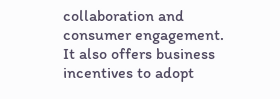collaboration and consumer engagement. It also offers business incentives to adopt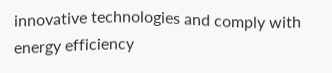innovative technologies and comply with energy efficiency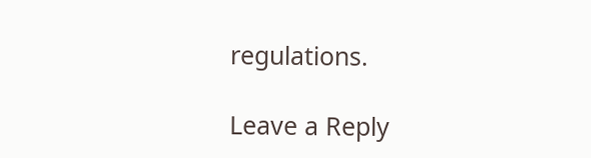regulations.

Leave a Reply